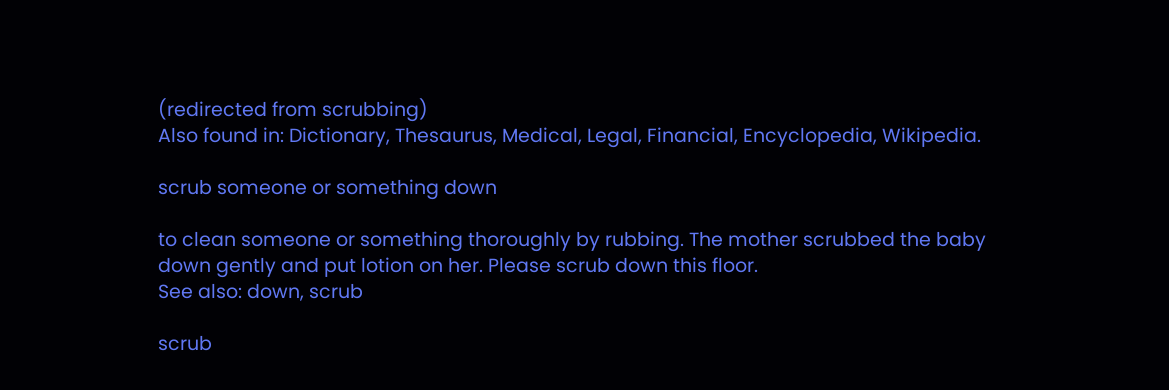(redirected from scrubbing)
Also found in: Dictionary, Thesaurus, Medical, Legal, Financial, Encyclopedia, Wikipedia.

scrub someone or something down

to clean someone or something thoroughly by rubbing. The mother scrubbed the baby down gently and put lotion on her. Please scrub down this floor.
See also: down, scrub

scrub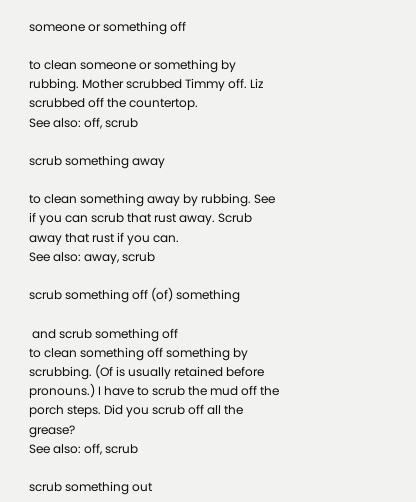someone or something off

to clean someone or something by rubbing. Mother scrubbed Timmy off. Liz scrubbed off the countertop.
See also: off, scrub

scrub something away

to clean something away by rubbing. See if you can scrub that rust away. Scrub away that rust if you can.
See also: away, scrub

scrub something off (of) something

 and scrub something off
to clean something off something by scrubbing. (Of is usually retained before pronouns.) I have to scrub the mud off the porch steps. Did you scrub off all the grease?
See also: off, scrub

scrub something out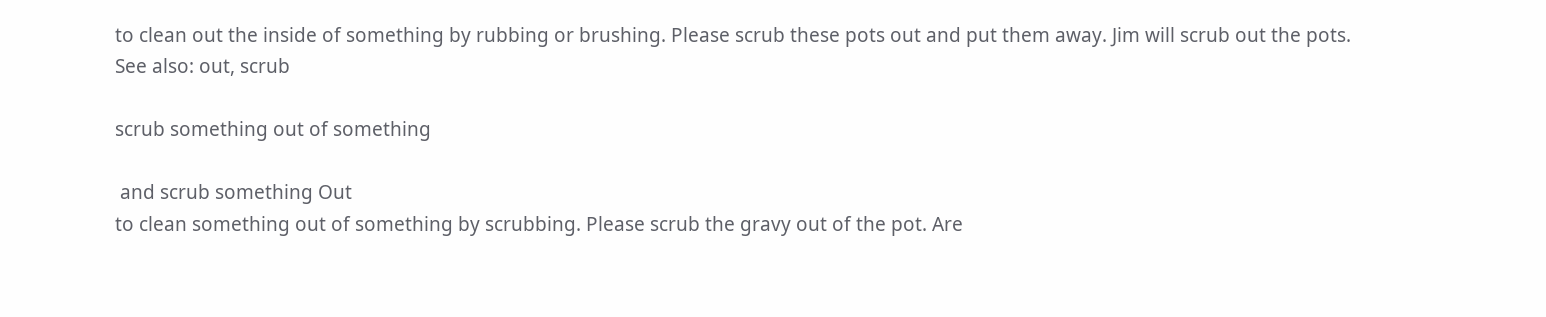to clean out the inside of something by rubbing or brushing. Please scrub these pots out and put them away. Jim will scrub out the pots.
See also: out, scrub

scrub something out of something

 and scrub something Out
to clean something out of something by scrubbing. Please scrub the gravy out of the pot. Are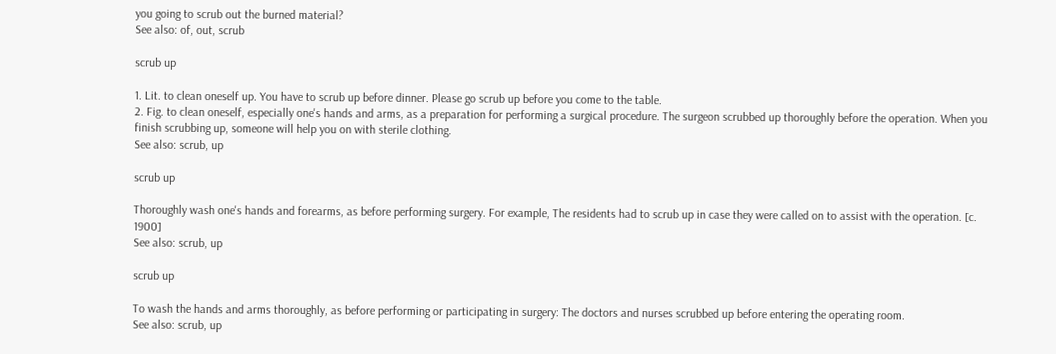you going to scrub out the burned material?
See also: of, out, scrub

scrub up

1. Lit. to clean oneself up. You have to scrub up before dinner. Please go scrub up before you come to the table.
2. Fig. to clean oneself, especially one's hands and arms, as a preparation for performing a surgical procedure. The surgeon scrubbed up thoroughly before the operation. When you finish scrubbing up, someone will help you on with sterile clothing.
See also: scrub, up

scrub up

Thoroughly wash one's hands and forearms, as before performing surgery. For example, The residents had to scrub up in case they were called on to assist with the operation. [c. 1900]
See also: scrub, up

scrub up

To wash the hands and arms thoroughly, as before performing or participating in surgery: The doctors and nurses scrubbed up before entering the operating room.
See also: scrub, up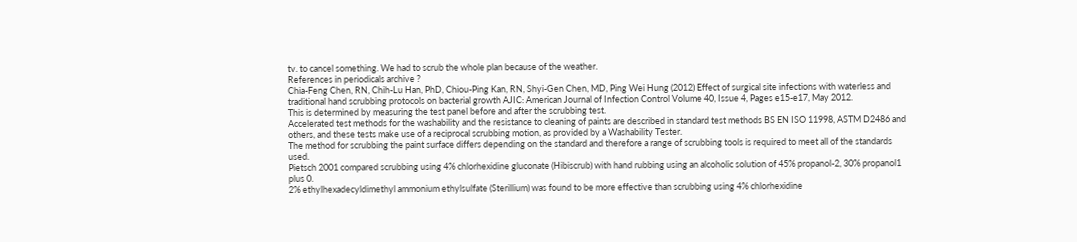tv. to cancel something. We had to scrub the whole plan because of the weather.
References in periodicals archive ?
Chia-Feng Chen, RN, Chih-Lu Han, PhD, Chiou-Ping Kan, RN, Shyi-Gen Chen, MD, Ping Wei Hung (2012) Effect of surgical site infections with waterless and traditional hand scrubbing protocols on bacterial growth AJIC: American Journal of Infection Control Volume 40, Issue 4, Pages e15-e17, May 2012.
This is determined by measuring the test panel before and after the scrubbing test.
Accelerated test methods for the washability and the resistance to cleaning of paints are described in standard test methods BS EN ISO 11998, ASTM D2486 and others, and these tests make use of a reciprocal scrubbing motion, as provided by a Washability Tester.
The method for scrubbing the paint surface differs depending on the standard and therefore a range of scrubbing tools is required to meet all of the standards used.
Pietsch 2001 compared scrubbing using 4% chlorhexidine gluconate (Hibiscrub) with hand rubbing using an alcoholic solution of 45% propanol-2, 30% propanol1 plus 0.
2% ethylhexadecyldimethyl ammonium ethylsulfate (Sterillium) was found to be more effective than scrubbing using 4% chlorhexidine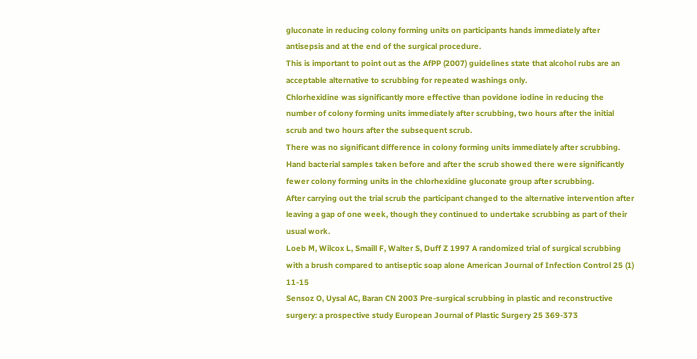gluconate in reducing colony forming units on participants hands immediately after antisepsis and at the end of the surgical procedure.
This is important to point out as the AfPP (2007) guidelines state that alcohol rubs are an acceptable alternative to scrubbing for repeated washings only.
Chlorhexidine was significantly more effective than povidone iodine in reducing the number of colony forming units immediately after scrubbing, two hours after the initial scrub and two hours after the subsequent scrub.
There was no significant difference in colony forming units immediately after scrubbing.
Hand bacterial samples taken before and after the scrub showed there were significantly fewer colony forming units in the chlorhexidine gluconate group after scrubbing.
After carrying out the trial scrub the participant changed to the alternative intervention after leaving a gap of one week, though they continued to undertake scrubbing as part of their usual work.
Loeb M, Wilcox L, Smaill F, Walter S, Duff Z 1997 A randomized trial of surgical scrubbing with a brush compared to antiseptic soap alone American Journal of Infection Control 25 (1) 11-15
Sensoz O, Uysal AC, Baran CN 2003 Pre-surgical scrubbing in plastic and reconstructive surgery: a prospective study European Journal of Plastic Surgery 25 369-373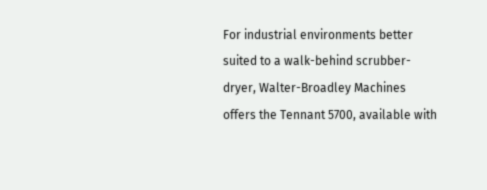For industrial environments better suited to a walk-behind scrubber-dryer, Walter-Broadley Machines offers the Tennant 5700, available with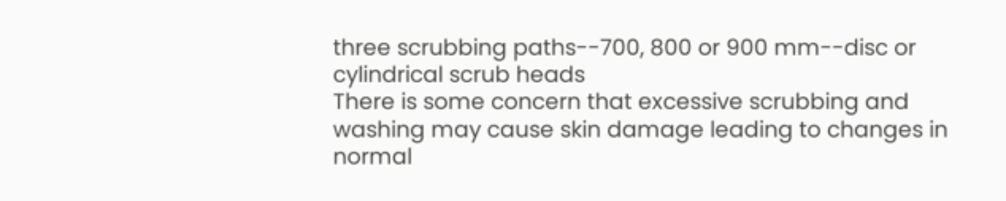three scrubbing paths--700, 800 or 900 mm--disc or cylindrical scrub heads
There is some concern that excessive scrubbing and washing may cause skin damage leading to changes in normal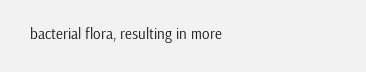bacterial flora, resulting in more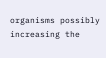organisms possibly increasing the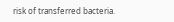risk of transferred bacteria.